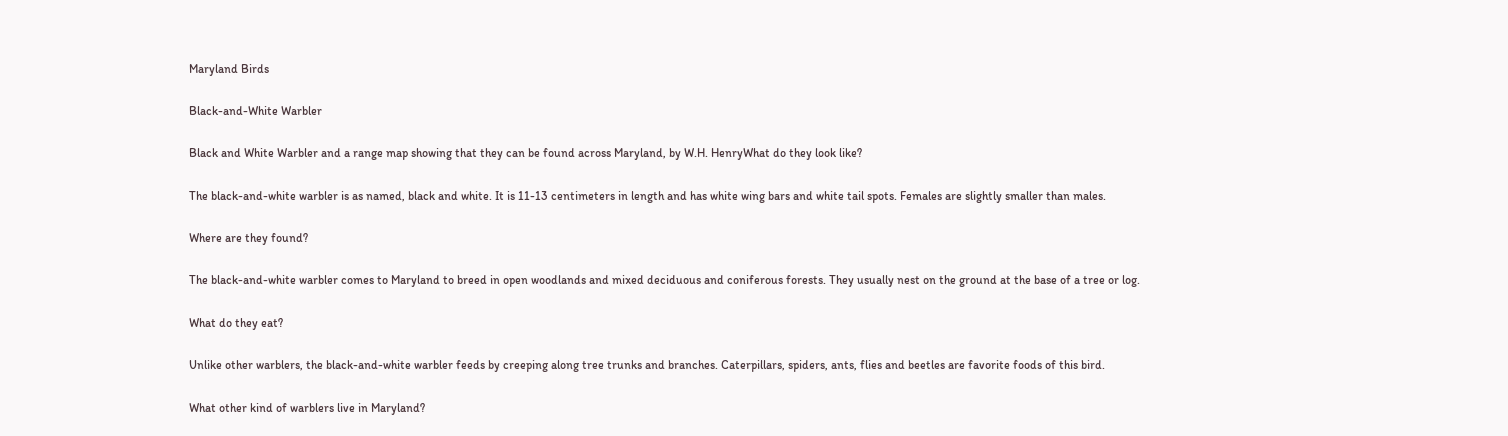Maryland Birds

Black-and-White Warbler

Black and White Warbler and a range map showing that they can be found across Maryland, by W.H. HenryWhat do they look like?

The black-and-white warbler is as named, black and white. It is 11-13 centimeters in length and has white wing bars and white tail spots. Females are slightly smaller than males.

Where are they found?

The black-and-white warbler comes to Maryland to breed in open woodlands and mixed deciduous and coniferous forests. They usually nest on the ground at the base of a tree or log.

What do they eat?

Unlike other warblers, the black-and-white warbler feeds by creeping along tree trunks and branches. Caterpillars, spiders, ants, flies and beetles are favorite foods of this bird.

What other kind of warblers live in Maryland?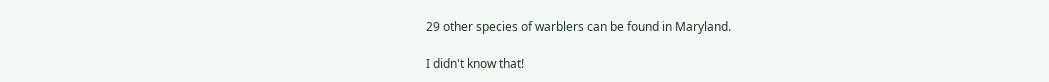29 other species of warblers can be found in Maryland.

I didn't know that!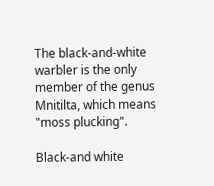The black-and-white warbler is the only member of the genus Mnitilta, which means "moss plucking".

Black-and white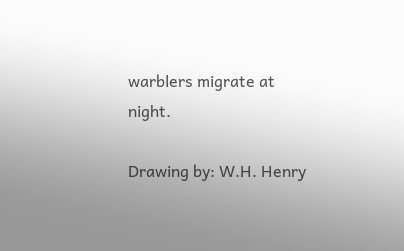warblers migrate at night.

Drawing by: W.H. Henry